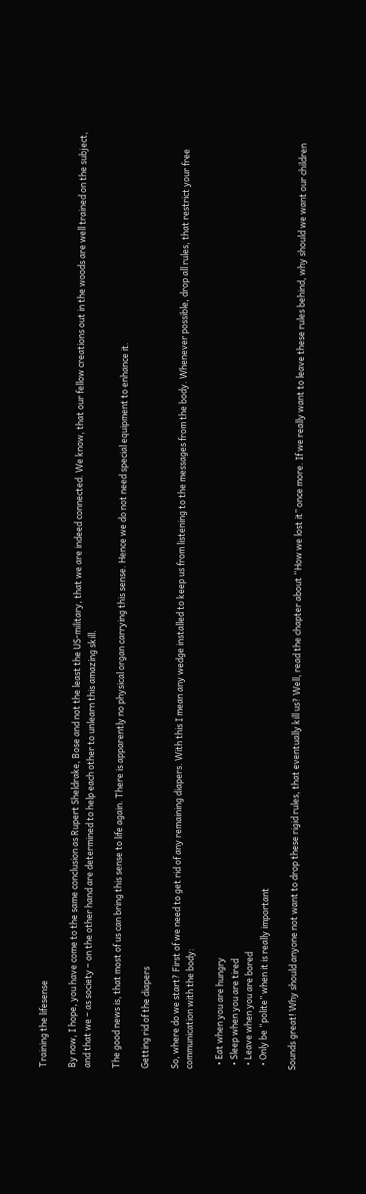Training the lifesense

By now, I hope, you have come to the same conclusion as Rupert Sheldrake, Bose and not the least the US-military, that we are indeed connected. We know, that our fellow creations out in the woods are well trained on the subject, and that we – as society – on the other hand are determined to help each other to unlearn this amazing skill.

The good news is, that most of us can bring this sense to life again. There is apparently no physical organ carrying this sense. Hence we do not need special equipment to enhance it.

Getting rid of the diapers

So, where do we start? First of we need to get rid of any remaining diapers. With this I mean any wedge installed to keep us from listening to the messages from the body. Whenever possible, drop all rules, that restrict your free communication with the body:

  • Eat when you are hungry
  • Sleep when you are tired
  • Leave when you are bored
  • Only be “polite” when it is really important

Sounds great! Why should anyone not want to drop these rigid rules, that eventually kill us? Well, read the chapter about “How we lost it” once more. If we really want to leave these rules behind, why should we want our children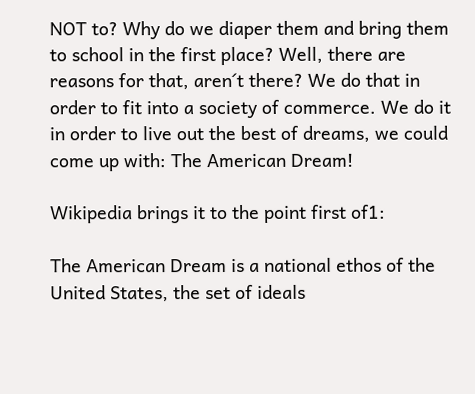NOT to? Why do we diaper them and bring them to school in the first place? Well, there are reasons for that, aren´t there? We do that in order to fit into a society of commerce. We do it in order to live out the best of dreams, we could come up with: The American Dream!

Wikipedia brings it to the point first of1:

The American Dream is a national ethos of the United States, the set of ideals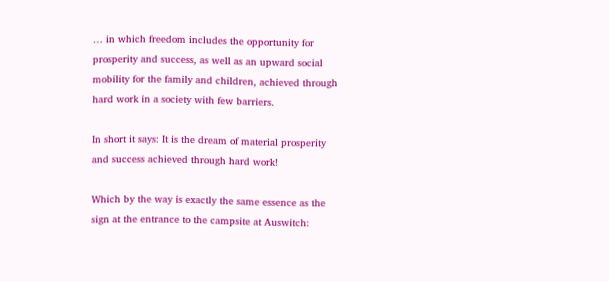… in which freedom includes the opportunity for prosperity and success, as well as an upward social mobility for the family and children, achieved through hard work in a society with few barriers.

In short it says: It is the dream of material prosperity and success achieved through hard work!

Which by the way is exactly the same essence as the sign at the entrance to the campsite at Auswitch: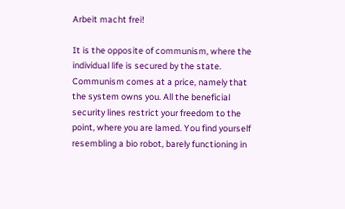Arbeit macht frei!

It is the opposite of communism, where the individual life is secured by the state. Communism comes at a price, namely that the system owns you. All the beneficial security lines restrict your freedom to the point, where you are lamed. You find yourself resembling a bio robot, barely functioning in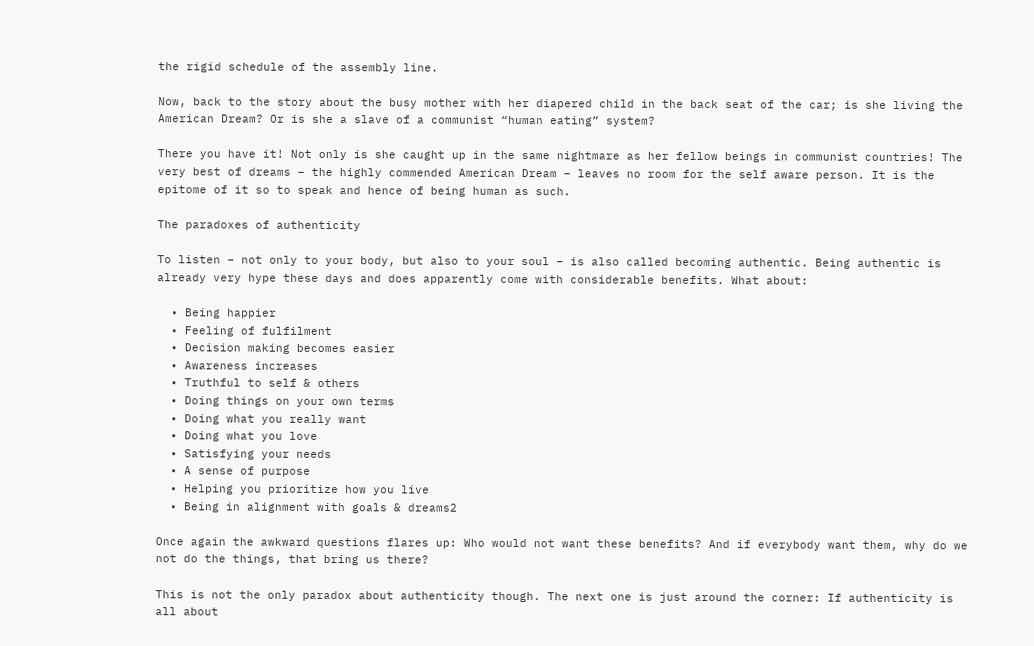the rigid schedule of the assembly line.

Now, back to the story about the busy mother with her diapered child in the back seat of the car; is she living the American Dream? Or is she a slave of a communist “human eating” system?

There you have it! Not only is she caught up in the same nightmare as her fellow beings in communist countries! The very best of dreams – the highly commended American Dream – leaves no room for the self aware person. It is the epitome of it so to speak and hence of being human as such.

The paradoxes of authenticity

To listen – not only to your body, but also to your soul – is also called becoming authentic. Being authentic is already very hype these days and does apparently come with considerable benefits. What about:

  • Being happier
  • Feeling of fulfilment
  • Decision making becomes easier
  • Awareness increases
  • Truthful to self & others
  • Doing things on your own terms
  • Doing what you really want
  • Doing what you love
  • Satisfying your needs
  • A sense of purpose
  • Helping you prioritize how you live
  • Being in alignment with goals & dreams2

Once again the awkward questions flares up: Who would not want these benefits? And if everybody want them, why do we not do the things, that bring us there?

This is not the only paradox about authenticity though. The next one is just around the corner: If authenticity is all about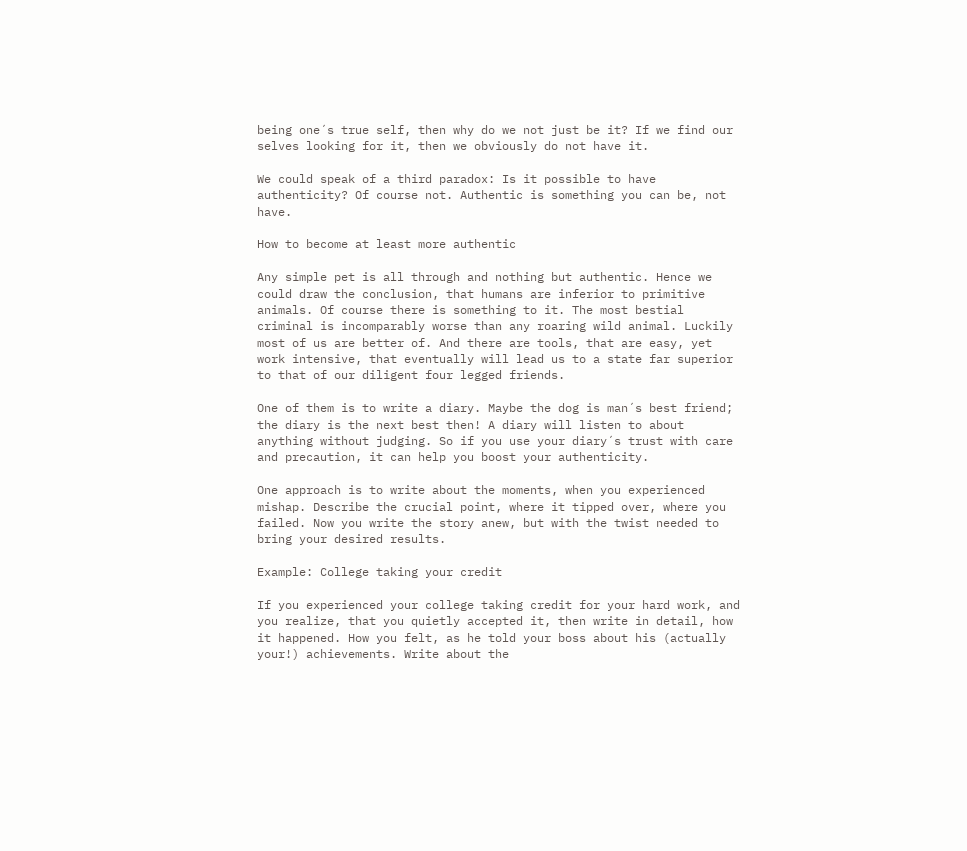being one´s true self, then why do we not just be it? If we find our selves looking for it, then we obviously do not have it.

We could speak of a third paradox: Is it possible to have authenticity? Of course not. Authentic is something you can be, not have.

How to become at least more authentic

Any simple pet is all through and nothing but authentic. Hence we could draw the conclusion, that humans are inferior to primitive animals. Of course there is something to it. The most bestial criminal is incomparably worse than any roaring wild animal. Luckily most of us are better of. And there are tools, that are easy, yet work intensive, that eventually will lead us to a state far superior to that of our diligent four legged friends.

One of them is to write a diary. Maybe the dog is man´s best friend; the diary is the next best then! A diary will listen to about anything without judging. So if you use your diary´s trust with care and precaution, it can help you boost your authenticity.

One approach is to write about the moments, when you experienced mishap. Describe the crucial point, where it tipped over, where you failed. Now you write the story anew, but with the twist needed to bring your desired results.

Example: College taking your credit

If you experienced your college taking credit for your hard work, and you realize, that you quietly accepted it, then write in detail, how it happened. How you felt, as he told your boss about his (actually your!) achievements. Write about the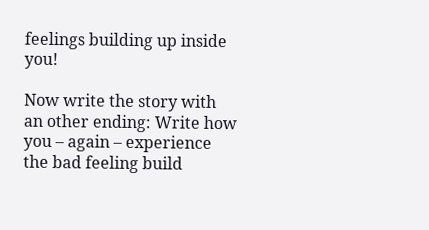feelings building up inside you!

Now write the story with an other ending: Write how you – again – experience the bad feeling build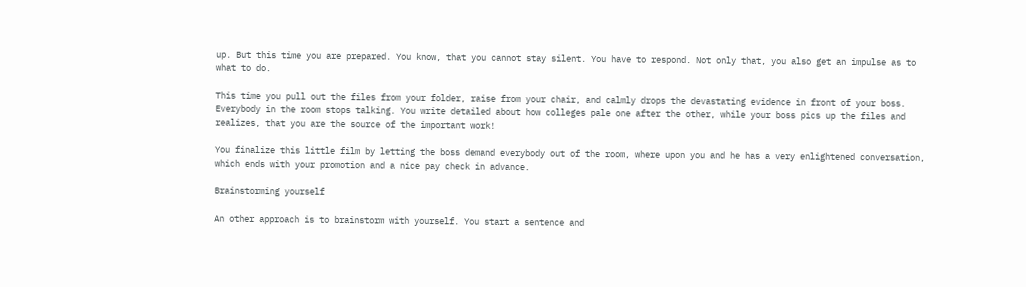up. But this time you are prepared. You know, that you cannot stay silent. You have to respond. Not only that, you also get an impulse as to what to do.

This time you pull out the files from your folder, raise from your chair, and calmly drops the devastating evidence in front of your boss. Everybody in the room stops talking. You write detailed about how colleges pale one after the other, while your boss pics up the files and realizes, that you are the source of the important work!

You finalize this little film by letting the boss demand everybody out of the room, where upon you and he has a very enlightened conversation, which ends with your promotion and a nice pay check in advance.

Brainstorming yourself

An other approach is to brainstorm with yourself. You start a sentence and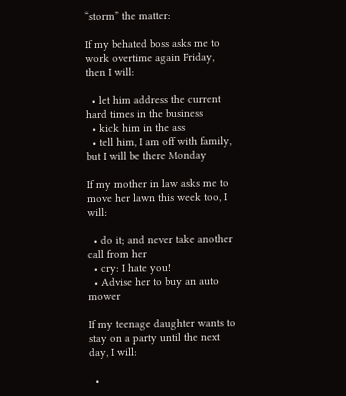“storm” the matter:

If my behated boss asks me to work overtime again Friday, then I will:

  • let him address the current hard times in the business
  • kick him in the ass
  • tell him, I am off with family, but I will be there Monday

If my mother in law asks me to move her lawn this week too, I will:

  • do it; and never take another call from her
  • cry: I hate you!
  • Advise her to buy an auto mower

If my teenage daughter wants to stay on a party until the next day, I will:

  •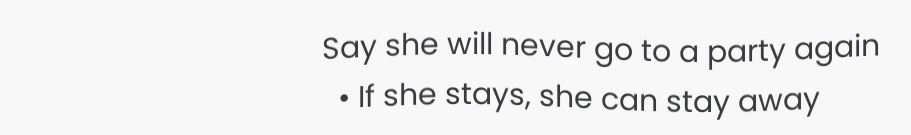Say she will never go to a party again
  • If she stays, she can stay away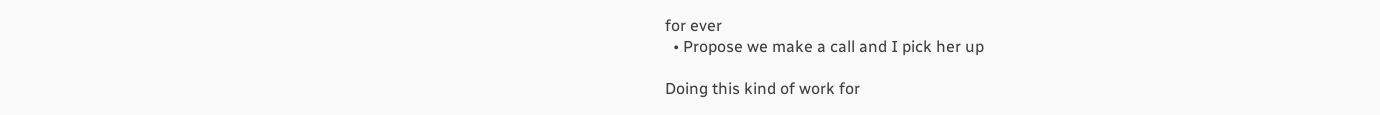for ever
  • Propose we make a call and I pick her up

Doing this kind of work for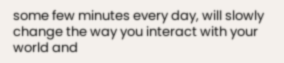some few minutes every day, will slowly change the way you interact with your world and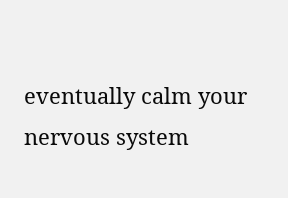eventually calm your nervous system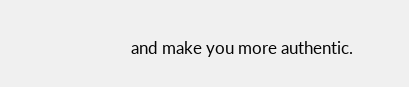and make you more authentic.